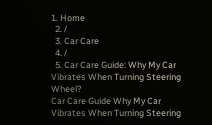1. Home
  2. /
  3. Car Care
  4. /
  5. Car Care Guide: Why My Car Vibrates When Turning Steering Wheel?
Car Care Guide Why My Car Vibrates When Turning Steering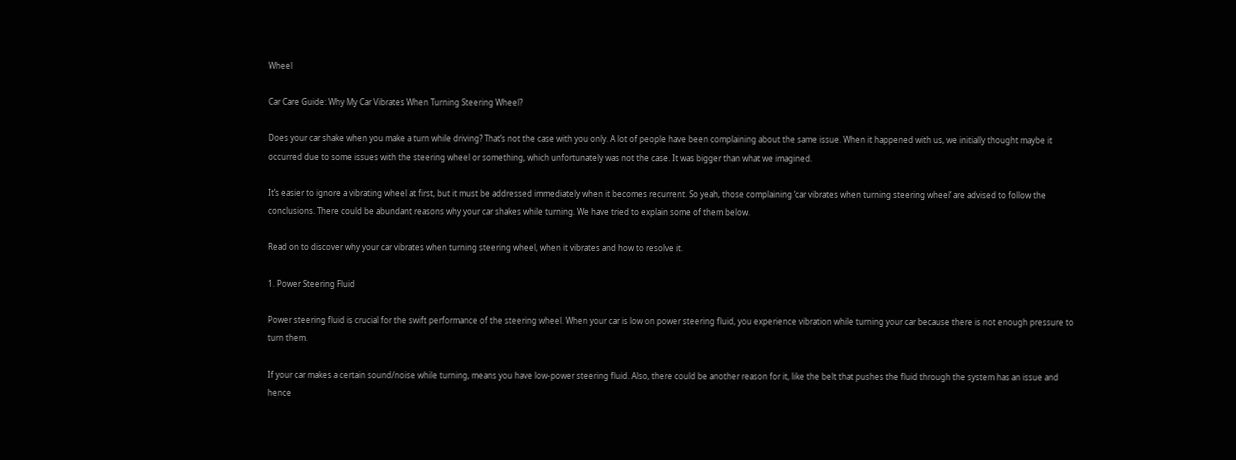Wheel

Car Care Guide: Why My Car Vibrates When Turning Steering Wheel?

Does your car shake when you make a turn while driving? That’s not the case with you only. A lot of people have been complaining about the same issue. When it happened with us, we initially thought maybe it occurred due to some issues with the steering wheel or something, which unfortunately was not the case. It was bigger than what we imagined.

It’s easier to ignore a vibrating wheel at first, but it must be addressed immediately when it becomes recurrent. So yeah, those complaining ‘car vibrates when turning steering wheel’ are advised to follow the conclusions. There could be abundant reasons why your car shakes while turning. We have tried to explain some of them below.

Read on to discover why your car vibrates when turning steering wheel, when it vibrates and how to resolve it.

1. Power Steering Fluid

Power steering fluid is crucial for the swift performance of the steering wheel. When your car is low on power steering fluid, you experience vibration while turning your car because there is not enough pressure to turn them.

If your car makes a certain sound/noise while turning, means you have low-power steering fluid. Also, there could be another reason for it, like the belt that pushes the fluid through the system has an issue and hence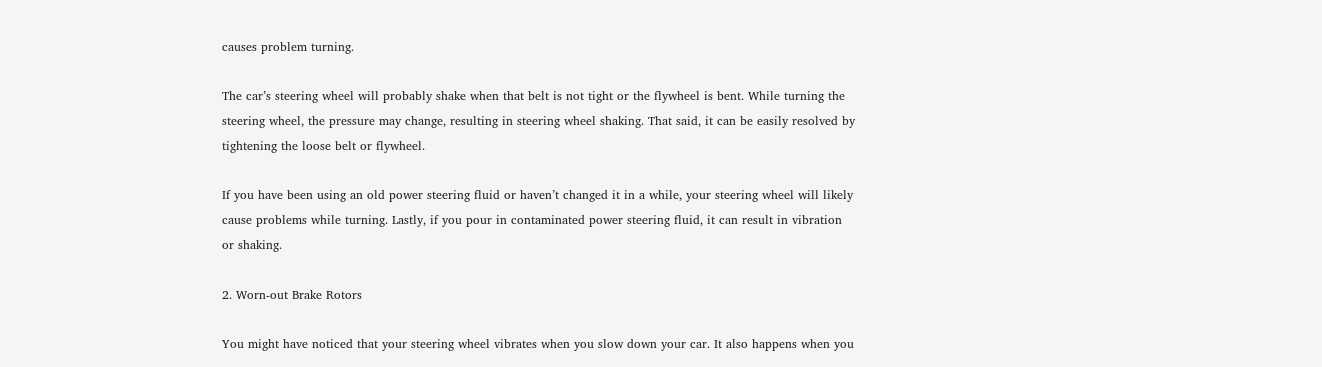causes problem turning.

The car’s steering wheel will probably shake when that belt is not tight or the flywheel is bent. While turning the steering wheel, the pressure may change, resulting in steering wheel shaking. That said, it can be easily resolved by tightening the loose belt or flywheel.

If you have been using an old power steering fluid or haven’t changed it in a while, your steering wheel will likely cause problems while turning. Lastly, if you pour in contaminated power steering fluid, it can result in vibration or shaking.

2. Worn-out Brake Rotors

You might have noticed that your steering wheel vibrates when you slow down your car. It also happens when you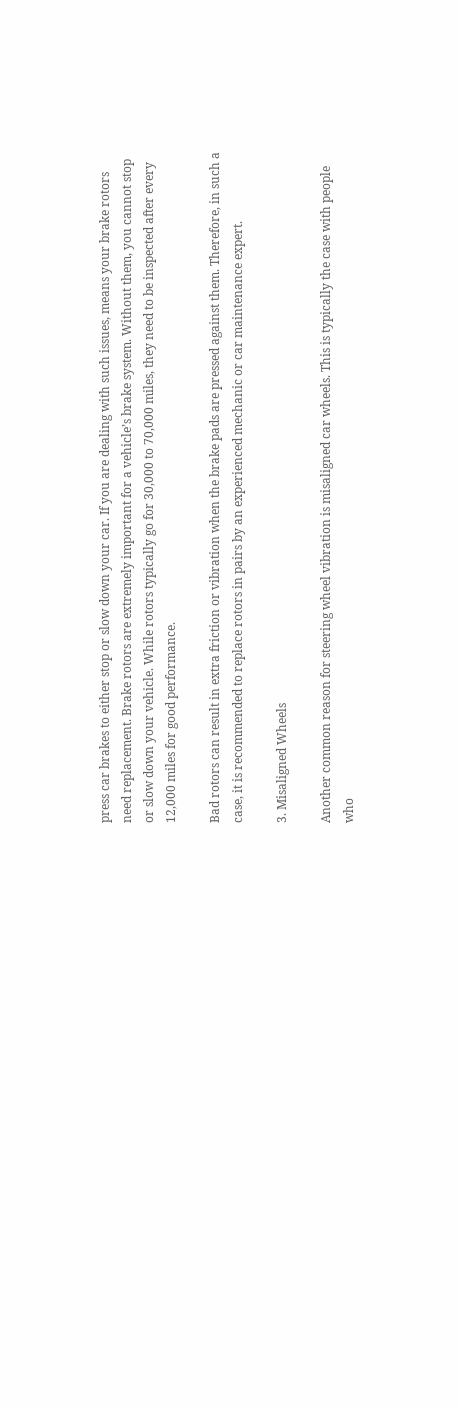press car brakes to either stop or slow down your car. If you are dealing with such issues, means your brake rotors need replacement. Brake rotors are extremely important for a vehicle’s brake system. Without them, you cannot stop or slow down your vehicle. While rotors typically go for 30,000 to 70,000 miles, they need to be inspected after every 12,000 miles for good performance.

Bad rotors can result in extra friction or vibration when the brake pads are pressed against them. Therefore, in such a case, it is recommended to replace rotors in pairs by an experienced mechanic or car maintenance expert.

3. Misaligned Wheels

Another common reason for steering wheel vibration is misaligned car wheels. This is typically the case with people who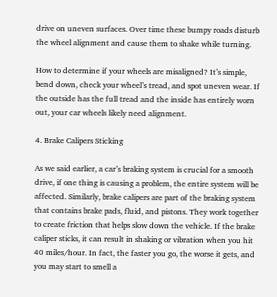drive on uneven surfaces. Over time these bumpy roads disturb the wheel alignment and cause them to shake while turning.

How to determine if your wheels are misaligned? It’s simple, bend down, check your wheel’s tread, and spot uneven wear. If the outside has the full tread and the inside has entirely worn out, your car wheels likely need alignment.

4. Brake Calipers Sticking

As we said earlier, a car’s braking system is crucial for a smooth drive, if one thing is causing a problem, the entire system will be affected. Similarly, brake calipers are part of the braking system that contains brake pads, fluid, and pistons. They work together to create friction that helps slow down the vehicle. If the brake caliper sticks, it can result in shaking or vibration when you hit 40 miles/hour. In fact, the faster you go, the worse it gets, and you may start to smell a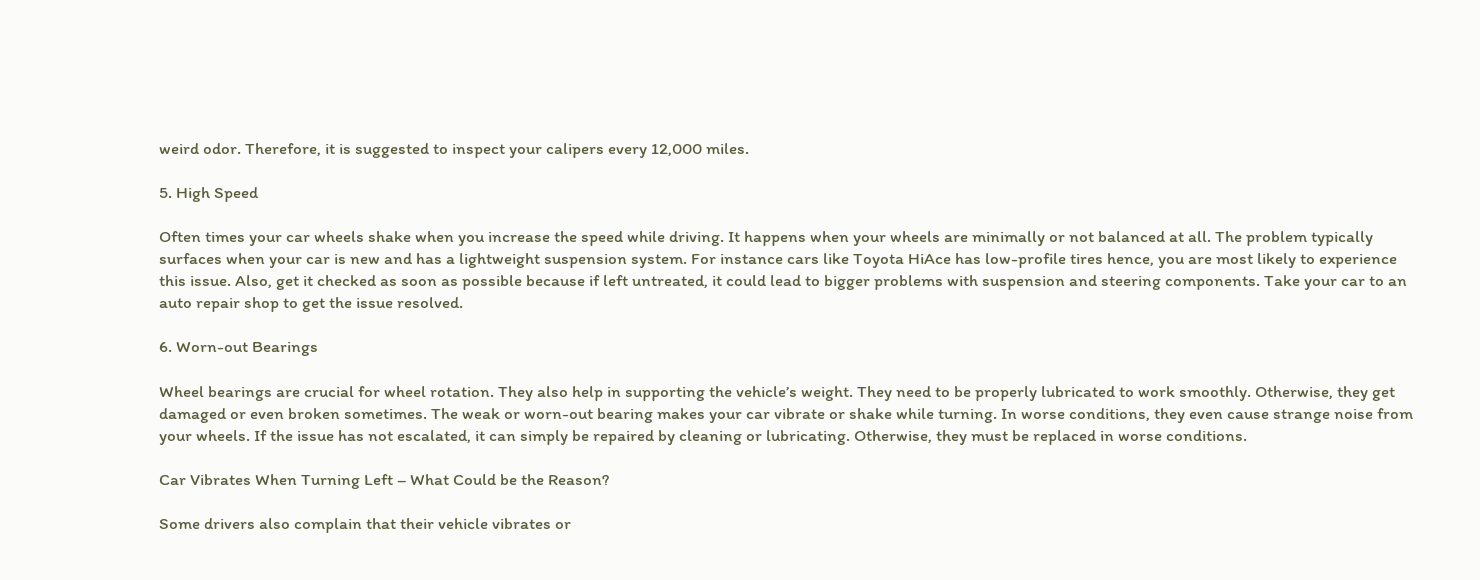weird odor. Therefore, it is suggested to inspect your calipers every 12,000 miles.

5. High Speed

Often times your car wheels shake when you increase the speed while driving. It happens when your wheels are minimally or not balanced at all. The problem typically surfaces when your car is new and has a lightweight suspension system. For instance cars like Toyota HiAce has low-profile tires hence, you are most likely to experience this issue. Also, get it checked as soon as possible because if left untreated, it could lead to bigger problems with suspension and steering components. Take your car to an auto repair shop to get the issue resolved.

6. Worn-out Bearings

Wheel bearings are crucial for wheel rotation. They also help in supporting the vehicle’s weight. They need to be properly lubricated to work smoothly. Otherwise, they get damaged or even broken sometimes. The weak or worn-out bearing makes your car vibrate or shake while turning. In worse conditions, they even cause strange noise from your wheels. If the issue has not escalated, it can simply be repaired by cleaning or lubricating. Otherwise, they must be replaced in worse conditions.

Car Vibrates When Turning Left – What Could be the Reason?

Some drivers also complain that their vehicle vibrates or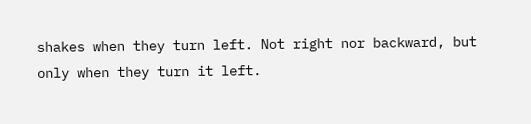shakes when they turn left. Not right nor backward, but only when they turn it left.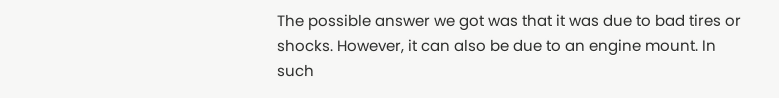The possible answer we got was that it was due to bad tires or shocks. However, it can also be due to an engine mount. In such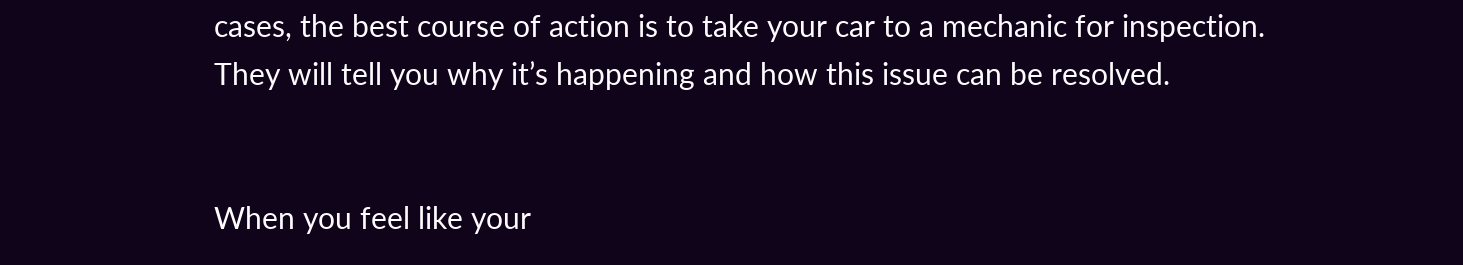cases, the best course of action is to take your car to a mechanic for inspection. They will tell you why it’s happening and how this issue can be resolved.


When you feel like your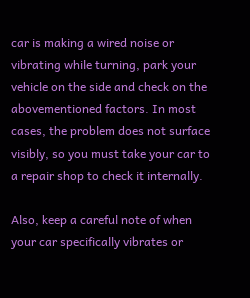car is making a wired noise or vibrating while turning, park your vehicle on the side and check on the abovementioned factors. In most cases, the problem does not surface visibly, so you must take your car to a repair shop to check it internally.

Also, keep a careful note of when your car specifically vibrates or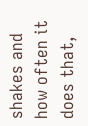shakes and how often it does that,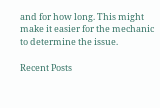and for how long. This might make it easier for the mechanic to determine the issue.

Recent Posts